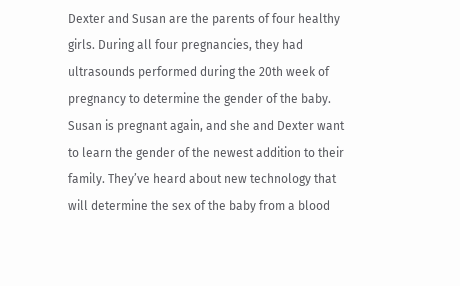Dexter and Susan are the parents of four healthy girls. During all four pregnancies, they had ultrasounds performed during the 20th week of pregnancy to determine the gender of the baby. Susan is pregnant again, and she and Dexter want to learn the gender of the newest addition to their family. They’ve heard about new technology that will determine the sex of the baby from a blood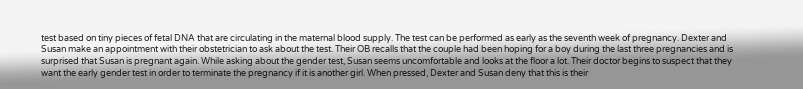test based on tiny pieces of fetal DNA that are circulating in the maternal blood supply. The test can be performed as early as the seventh week of pregnancy. Dexter and Susan make an appointment with their obstetrician to ask about the test. Their OB recalls that the couple had been hoping for a boy during the last three pregnancies and is surprised that Susan is pregnant again. While asking about the gender test, Susan seems uncomfortable and looks at the floor a lot. Their doctor begins to suspect that they want the early gender test in order to terminate the pregnancy if it is another girl. When pressed, Dexter and Susan deny that this is their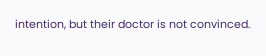intention, but their doctor is not convinced.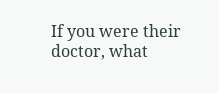If you were their doctor, what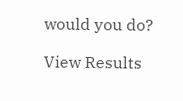would you do?

View Results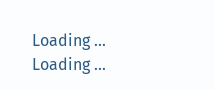Loading ... Loading ...